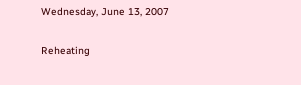Wednesday, June 13, 2007

Reheating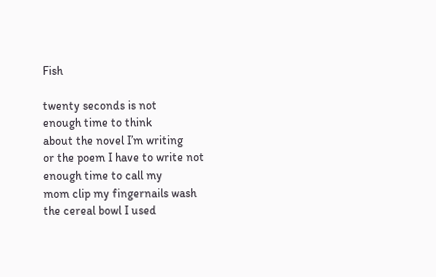Fish

twenty seconds is not
enough time to think
about the novel I’m writing
or the poem I have to write not
enough time to call my
mom clip my fingernails wash
the cereal bowl I used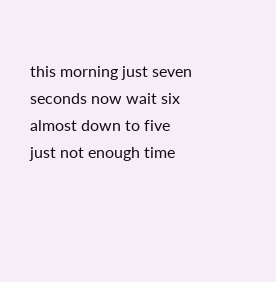this morning just seven
seconds now wait six
almost down to five
just not enough time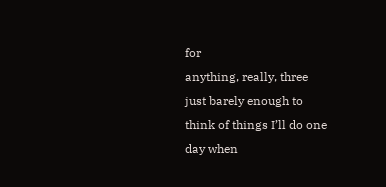for
anything, really, three
just barely enough to
think of things I’ll do one
day when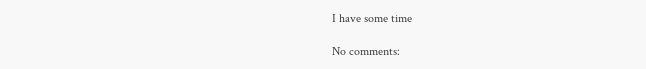I have some time

No comments: